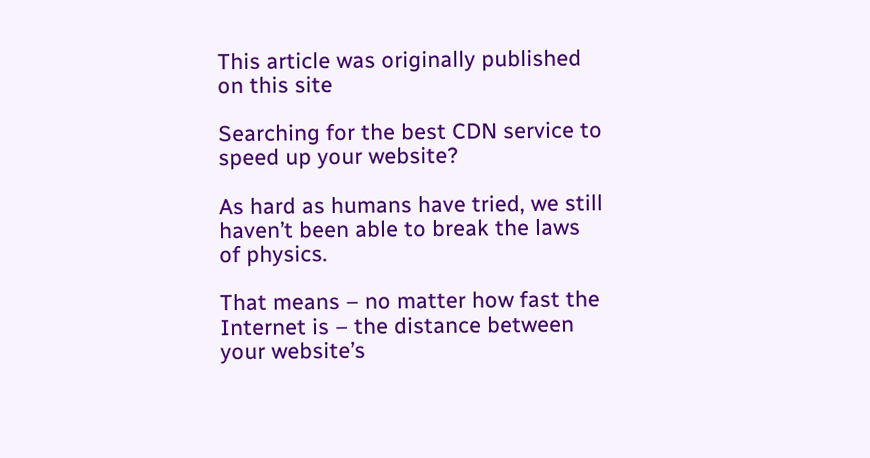This article was originally published on this site

Searching for the best CDN service to speed up your website?

As hard as humans have tried, we still haven’t been able to break the laws of physics.

That means – no matter how fast the Internet is – the distance between your website’s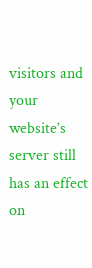visitors and your website’s server still has an effect on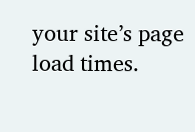your site’s page load times.